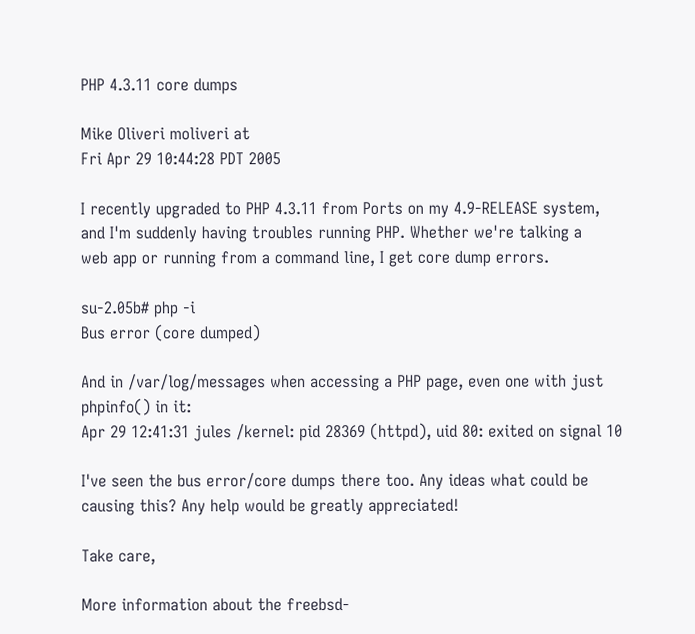PHP 4.3.11 core dumps

Mike Oliveri moliveri at
Fri Apr 29 10:44:28 PDT 2005

I recently upgraded to PHP 4.3.11 from Ports on my 4.9-RELEASE system,
and I'm suddenly having troubles running PHP. Whether we're talking a
web app or running from a command line, I get core dump errors.

su-2.05b# php -i
Bus error (core dumped)

And in /var/log/messages when accessing a PHP page, even one with just
phpinfo() in it:
Apr 29 12:41:31 jules /kernel: pid 28369 (httpd), uid 80: exited on signal 10

I've seen the bus error/core dumps there too. Any ideas what could be
causing this? Any help would be greatly appreciated!

Take care,

More information about the freebsd-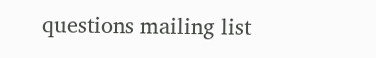questions mailing list